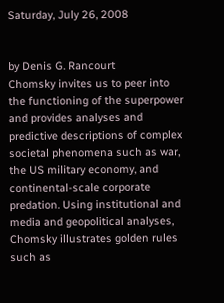Saturday, July 26, 2008


by Denis G. Rancourt
Chomsky invites us to peer into the functioning of the superpower and provides analyses and predictive descriptions of complex societal phenomena such as war, the US military economy, and continental-scale corporate predation. Using institutional and media and geopolitical analyses, Chomsky illustrates golden rules such as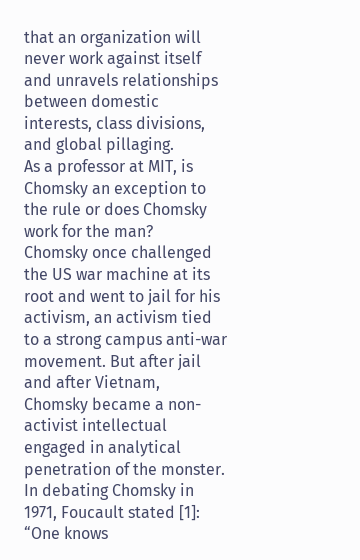that an organization will never work against itself and unravels relationships between domestic interests, class divisions, and global pillaging.
As a professor at MIT, is Chomsky an exception to the rule or does Chomsky work for the man?
Chomsky once challenged the US war machine at its root and went to jail for his activism, an activism tied to a strong campus anti-war movement. But after jail and after Vietnam, Chomsky became a non-activist intellectual engaged in analytical penetration of the monster.
In debating Chomsky in 1971, Foucault stated [1]:
“One knows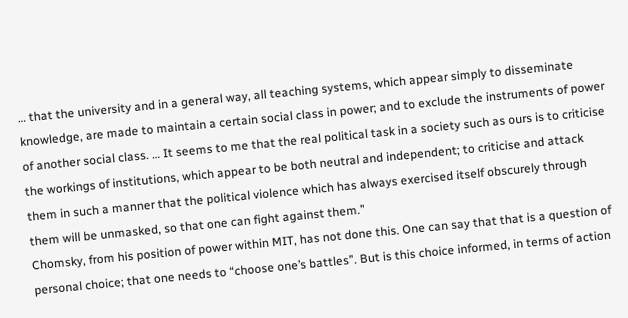… that the university and in a general way, all teaching systems, which appear simply to disseminate knowledge, are made to maintain a certain social class in power; and to exclude the instruments of power of another social class. … It seems to me that the real political task in a society such as ours is to criticise the workings of institutions, which appear to be both neutral and independent; to criticise and attack them in such a manner that the political violence which has always exercised itself obscurely through them will be unmasked, so that one can fight against them.”
Chomsky, from his position of power within MIT, has not done this. One can say that that is a question of personal choice; that one needs to “choose one’s battles”. But is this choice informed, in terms of action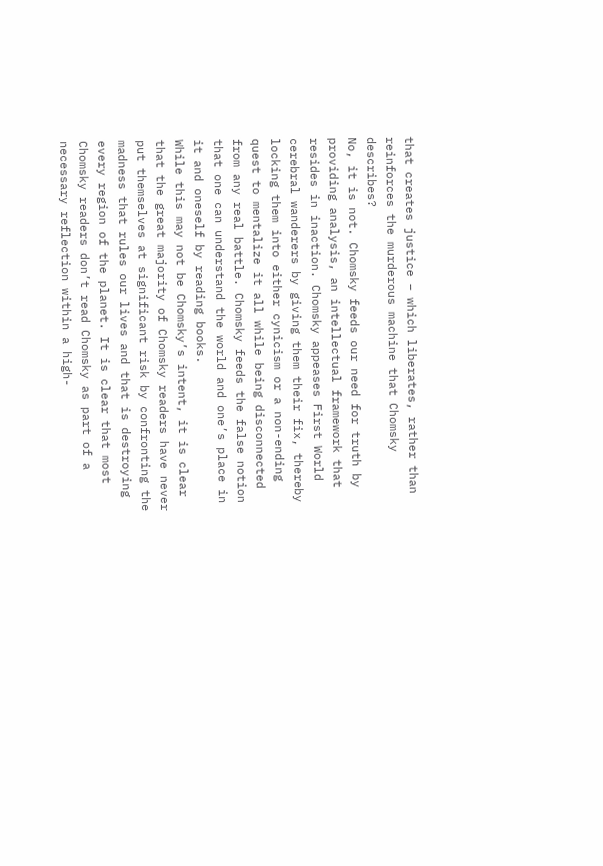that creates justice – which liberates, rather than reinforces the murderous machine that Chomsky describes?
No, it is not. Chomsky feeds our need for truth by providing analysis, an intellectual framework that resides in inaction. Chomsky appeases First World cerebral wanderers by giving them their fix, thereby locking them into either cynicism or a non-ending quest to mentalize it all while being disconnected from any real battle. Chomsky feeds the false notion that one can understand the world and one’s place in it and oneself by reading books.
While this may not be Chomsky’s intent, it is clear that the great majority of Chomsky readers have never put themselves at significant risk by confronting the madness that rules our lives and that is destroying every region of the planet. It is clear that most Chomsky readers don’t read Chomsky as part of a necessary reflection within a high-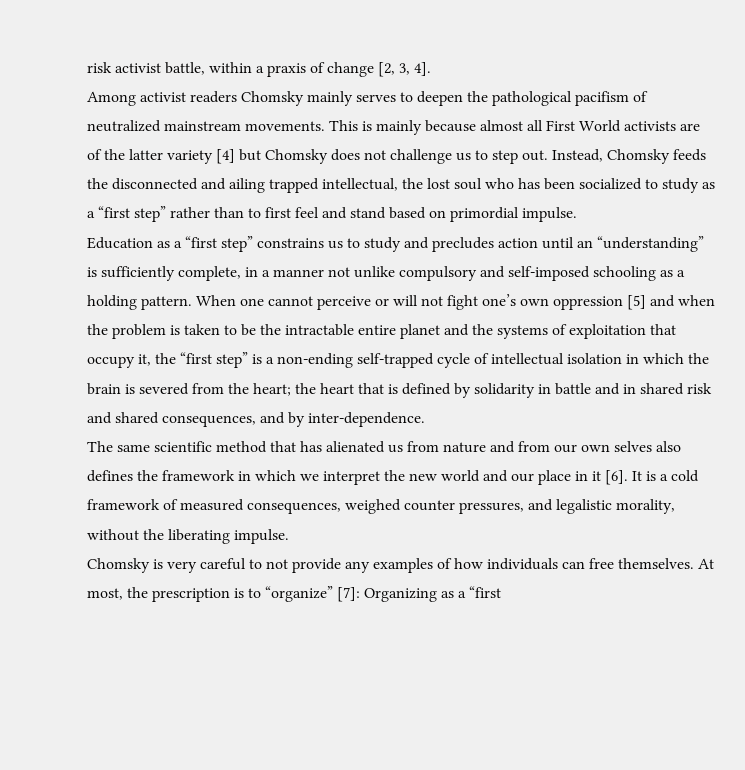risk activist battle, within a praxis of change [2, 3, 4].
Among activist readers Chomsky mainly serves to deepen the pathological pacifism of neutralized mainstream movements. This is mainly because almost all First World activists are of the latter variety [4] but Chomsky does not challenge us to step out. Instead, Chomsky feeds the disconnected and ailing trapped intellectual, the lost soul who has been socialized to study as a “first step” rather than to first feel and stand based on primordial impulse.
Education as a “first step” constrains us to study and precludes action until an “understanding” is sufficiently complete, in a manner not unlike compulsory and self-imposed schooling as a holding pattern. When one cannot perceive or will not fight one’s own oppression [5] and when the problem is taken to be the intractable entire planet and the systems of exploitation that occupy it, the “first step” is a non-ending self-trapped cycle of intellectual isolation in which the brain is severed from the heart; the heart that is defined by solidarity in battle and in shared risk and shared consequences, and by inter-dependence.
The same scientific method that has alienated us from nature and from our own selves also defines the framework in which we interpret the new world and our place in it [6]. It is a cold framework of measured consequences, weighed counter pressures, and legalistic morality, without the liberating impulse.
Chomsky is very careful to not provide any examples of how individuals can free themselves. At most, the prescription is to “organize” [7]: Organizing as a “first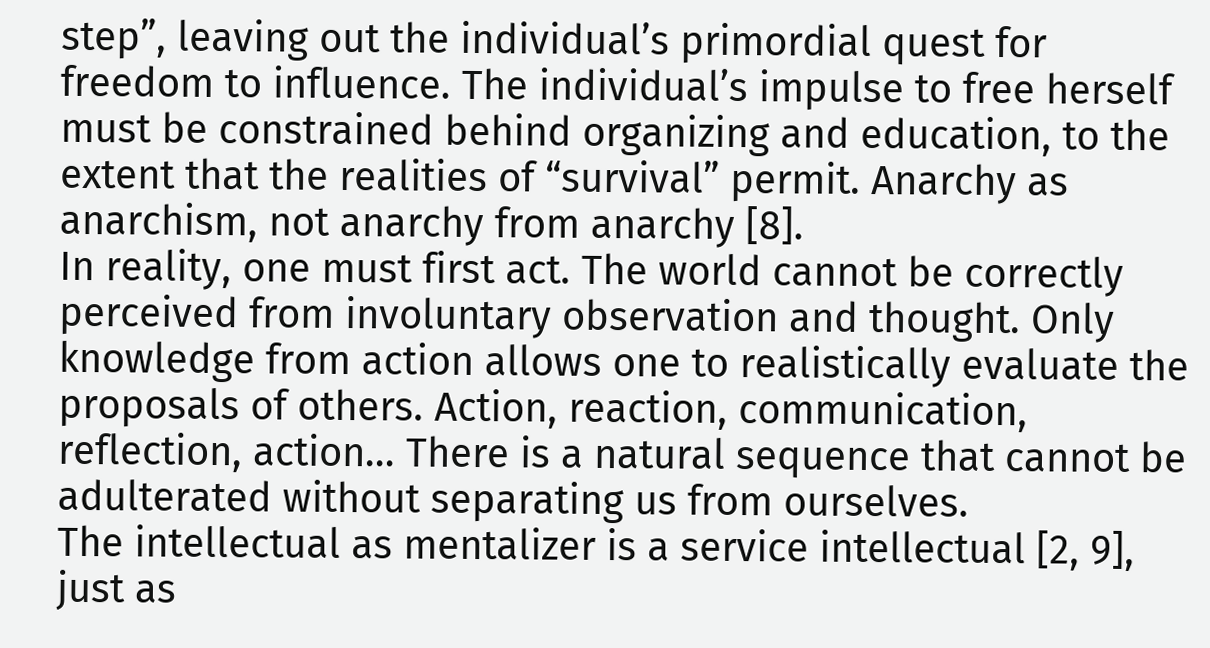step”, leaving out the individual’s primordial quest for freedom to influence. The individual’s impulse to free herself must be constrained behind organizing and education, to the extent that the realities of “survival” permit. Anarchy as anarchism, not anarchy from anarchy [8].
In reality, one must first act. The world cannot be correctly perceived from involuntary observation and thought. Only knowledge from action allows one to realistically evaluate the proposals of others. Action, reaction, communication, reflection, action… There is a natural sequence that cannot be adulterated without separating us from ourselves.
The intellectual as mentalizer is a service intellectual [2, 9], just as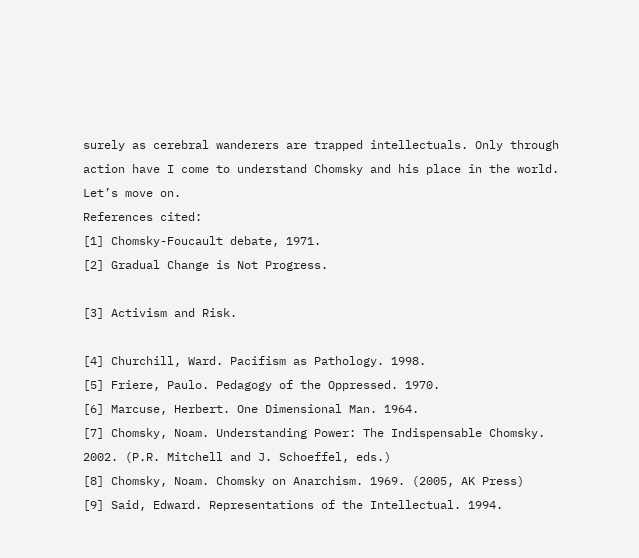surely as cerebral wanderers are trapped intellectuals. Only through action have I come to understand Chomsky and his place in the world. Let’s move on.
References cited:
[1] Chomsky-Foucault debate, 1971.
[2] Gradual Change is Not Progress.

[3] Activism and Risk.

[4] Churchill, Ward. Pacifism as Pathology. 1998.
[5] Friere, Paulo. Pedagogy of the Oppressed. 1970.
[6] Marcuse, Herbert. One Dimensional Man. 1964.
[7] Chomsky, Noam. Understanding Power: The Indispensable Chomsky. 2002. (P.R. Mitchell and J. Schoeffel, eds.)
[8] Chomsky, Noam. Chomsky on Anarchism. 1969. (2005, AK Press)
[9] Said, Edward. Representations of the Intellectual. 1994.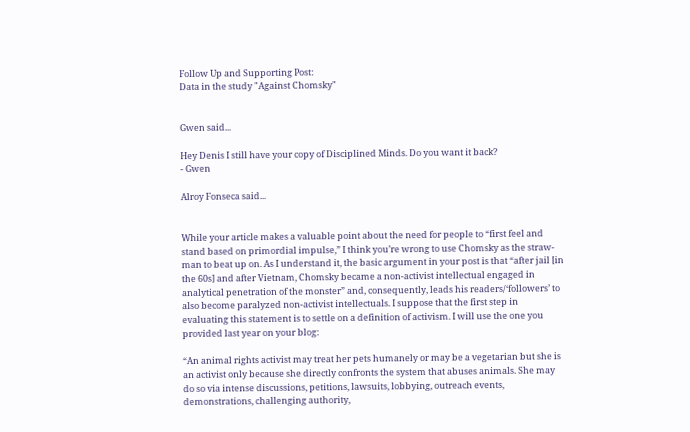Follow Up and Supporting Post:
Data in the study "Against Chomsky"


Gwen said...

Hey Denis I still have your copy of Disciplined Minds. Do you want it back?
- Gwen

Alroy Fonseca said...


While your article makes a valuable point about the need for people to “first feel and stand based on primordial impulse,” I think you’re wrong to use Chomsky as the straw-man to beat up on. As I understand it, the basic argument in your post is that “after jail [in the 60s] and after Vietnam, Chomsky became a non-activist intellectual engaged in analytical penetration of the monster” and, consequently, leads his readers/‘followers’ to also become paralyzed non-activist intellectuals. I suppose that the first step in evaluating this statement is to settle on a definition of activism. I will use the one you provided last year on your blog:

“An animal rights activist may treat her pets humanely or may be a vegetarian but she is an activist only because she directly confronts the system that abuses animals. She may do so via intense discussions, petitions, lawsuits, lobbying, outreach events, demonstrations, challenging authority,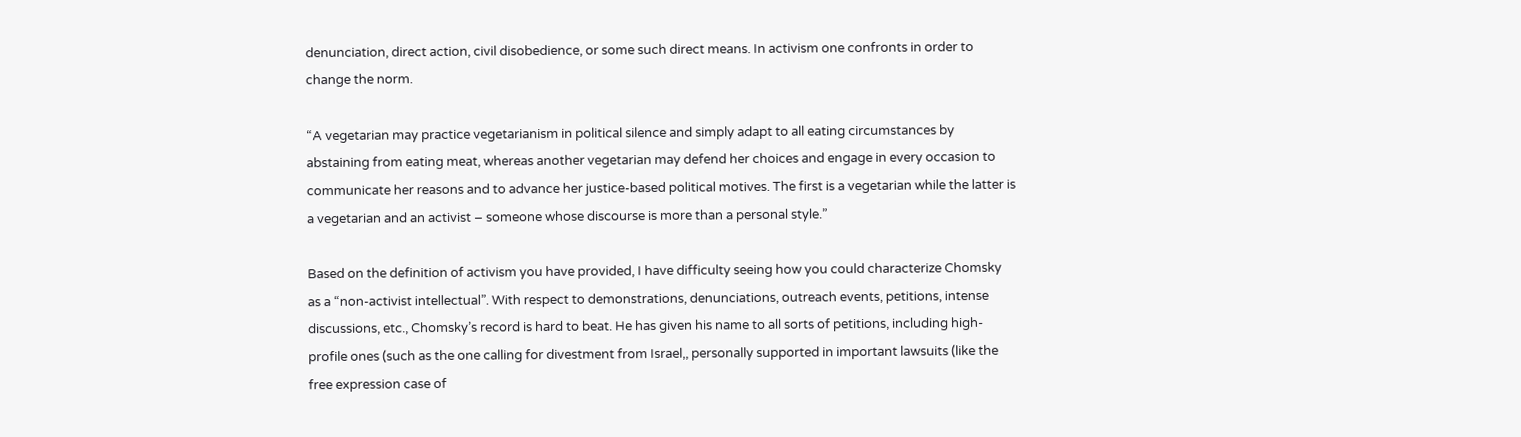denunciation, direct action, civil disobedience, or some such direct means. In activism one confronts in order to change the norm.

“A vegetarian may practice vegetarianism in political silence and simply adapt to all eating circumstances by abstaining from eating meat, whereas another vegetarian may defend her choices and engage in every occasion to communicate her reasons and to advance her justice-based political motives. The first is a vegetarian while the latter is a vegetarian and an activist – someone whose discourse is more than a personal style.”

Based on the definition of activism you have provided, I have difficulty seeing how you could characterize Chomsky as a “non-activist intellectual”. With respect to demonstrations, denunciations, outreach events, petitions, intense discussions, etc., Chomsky’s record is hard to beat. He has given his name to all sorts of petitions, including high-profile ones (such as the one calling for divestment from Israel,, personally supported in important lawsuits (like the free expression case of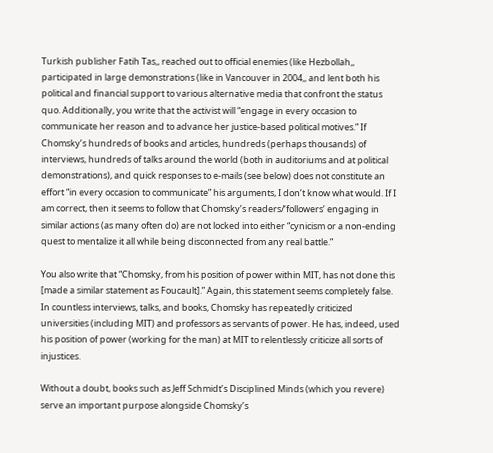Turkish publisher Fatih Tas,, reached out to official enemies (like Hezbollah,, participated in large demonstrations (like in Vancouver in 2004,, and lent both his political and financial support to various alternative media that confront the status quo. Additionally, you write that the activist will “engage in every occasion to communicate her reason and to advance her justice-based political motives.” If Chomsky’s hundreds of books and articles, hundreds (perhaps thousands) of interviews, hundreds of talks around the world (both in auditoriums and at political demonstrations), and quick responses to e-mails (see below) does not constitute an effort “in every occasion to communicate” his arguments, I don’t know what would. If I am correct, then it seems to follow that Chomsky’s readers/‘followers’ engaging in similar actions (as many often do) are not locked into either “cynicism or a non-ending quest to mentalize it all while being disconnected from any real battle.”

You also write that “Chomsky, from his position of power within MIT, has not done this [made a similar statement as Foucault].” Again, this statement seems completely false. In countless interviews, talks, and books, Chomsky has repeatedly criticized universities (including MIT) and professors as servants of power. He has, indeed, used his position of power (working for the man) at MIT to relentlessly criticize all sorts of injustices.

Without a doubt, books such as Jeff Schmidt’s Disciplined Minds (which you revere) serve an important purpose alongside Chomsky’s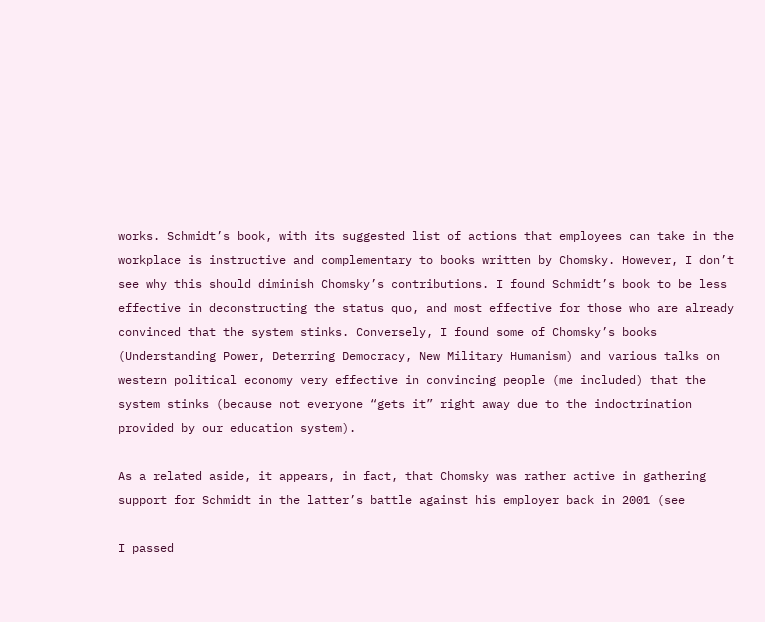works. Schmidt’s book, with its suggested list of actions that employees can take in the workplace is instructive and complementary to books written by Chomsky. However, I don’t see why this should diminish Chomsky’s contributions. I found Schmidt’s book to be less effective in deconstructing the status quo, and most effective for those who are already convinced that the system stinks. Conversely, I found some of Chomsky’s books (Understanding Power, Deterring Democracy, New Military Humanism) and various talks on western political economy very effective in convincing people (me included) that the system stinks (because not everyone “gets it” right away due to the indoctrination provided by our education system).

As a related aside, it appears, in fact, that Chomsky was rather active in gathering support for Schmidt in the latter’s battle against his employer back in 2001 (see

I passed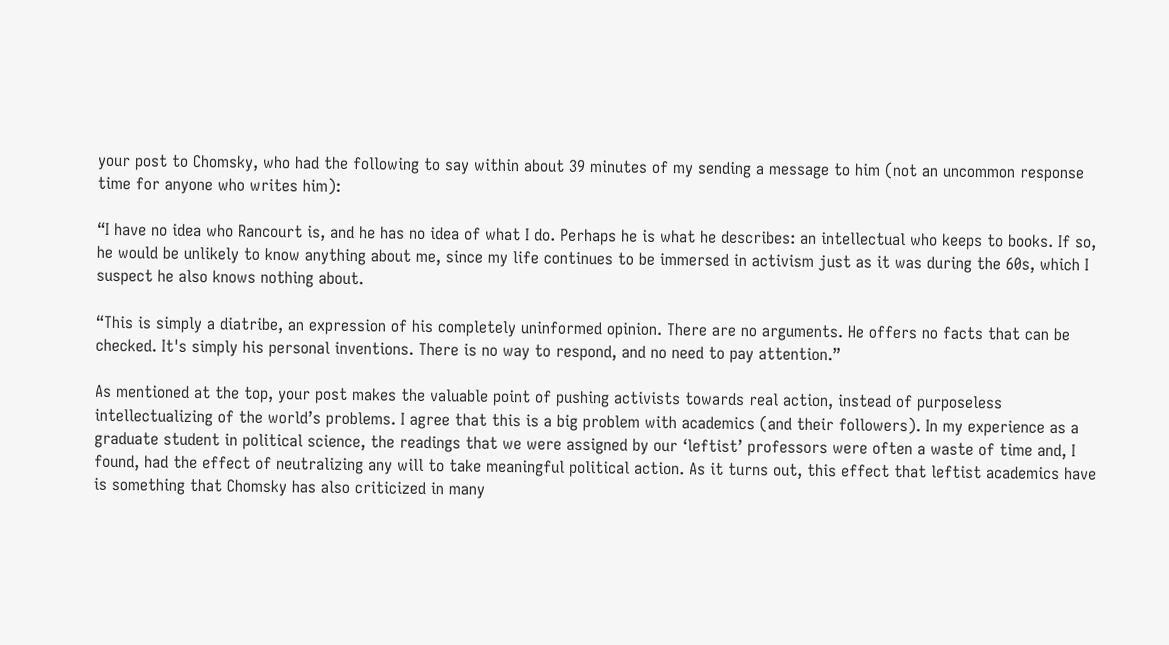your post to Chomsky, who had the following to say within about 39 minutes of my sending a message to him (not an uncommon response time for anyone who writes him):

“I have no idea who Rancourt is, and he has no idea of what I do. Perhaps he is what he describes: an intellectual who keeps to books. If so, he would be unlikely to know anything about me, since my life continues to be immersed in activism just as it was during the 60s, which I suspect he also knows nothing about.

“This is simply a diatribe, an expression of his completely uninformed opinion. There are no arguments. He offers no facts that can be checked. It's simply his personal inventions. There is no way to respond, and no need to pay attention.”

As mentioned at the top, your post makes the valuable point of pushing activists towards real action, instead of purposeless intellectualizing of the world’s problems. I agree that this is a big problem with academics (and their followers). In my experience as a graduate student in political science, the readings that we were assigned by our ‘leftist’ professors were often a waste of time and, I found, had the effect of neutralizing any will to take meaningful political action. As it turns out, this effect that leftist academics have is something that Chomsky has also criticized in many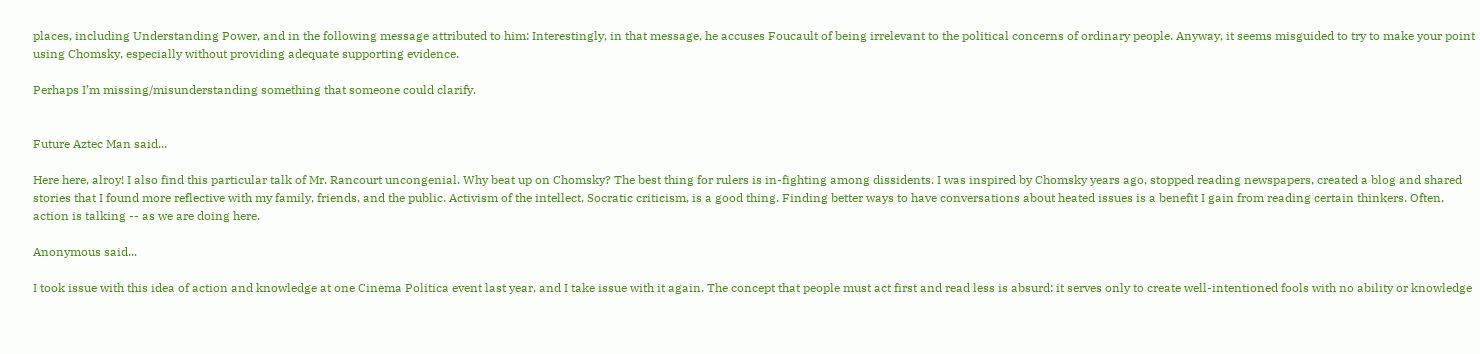places, including Understanding Power, and in the following message attributed to him: Interestingly, in that message, he accuses Foucault of being irrelevant to the political concerns of ordinary people. Anyway, it seems misguided to try to make your point using Chomsky, especially without providing adequate supporting evidence.

Perhaps I’m missing/misunderstanding something that someone could clarify.


Future Aztec Man said...

Here here, alroy! I also find this particular talk of Mr. Rancourt uncongenial. Why beat up on Chomsky? The best thing for rulers is in-fighting among dissidents. I was inspired by Chomsky years ago, stopped reading newspapers, created a blog and shared stories that I found more reflective with my family, friends, and the public. Activism of the intellect, Socratic criticism, is a good thing. Finding better ways to have conversations about heated issues is a benefit I gain from reading certain thinkers. Often, action is talking -- as we are doing here.

Anonymous said...

I took issue with this idea of action and knowledge at one Cinema Politica event last year, and I take issue with it again. The concept that people must act first and read less is absurd: it serves only to create well-intentioned fools with no ability or knowledge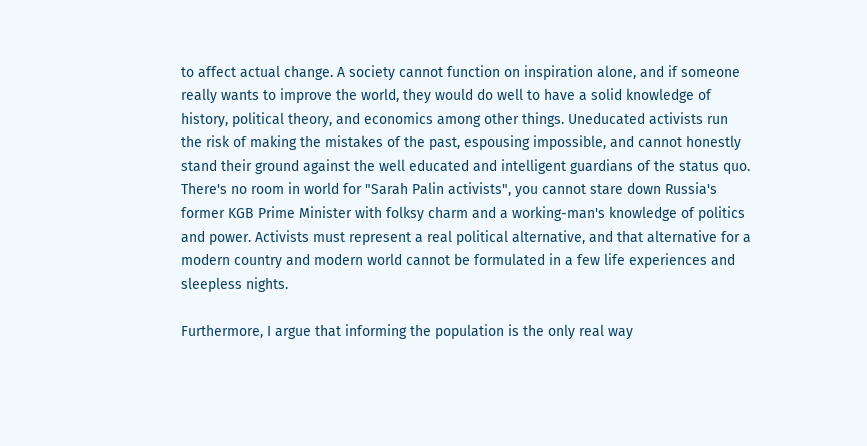to affect actual change. A society cannot function on inspiration alone, and if someone really wants to improve the world, they would do well to have a solid knowledge of history, political theory, and economics among other things. Uneducated activists run the risk of making the mistakes of the past, espousing impossible, and cannot honestly stand their ground against the well educated and intelligent guardians of the status quo. There's no room in world for "Sarah Palin activists", you cannot stare down Russia's former KGB Prime Minister with folksy charm and a working-man's knowledge of politics and power. Activists must represent a real political alternative, and that alternative for a modern country and modern world cannot be formulated in a few life experiences and sleepless nights.

Furthermore, I argue that informing the population is the only real way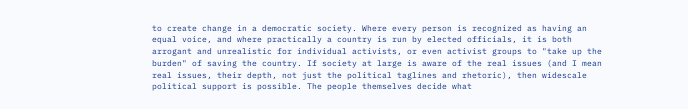to create change in a democratic society. Where every person is recognized as having an equal voice, and where practically a country is run by elected officials, it is both arrogant and unrealistic for individual activists, or even activist groups to "take up the burden" of saving the country. If society at large is aware of the real issues (and I mean real issues, their depth, not just the political taglines and rhetoric), then widescale political support is possible. The people themselves decide what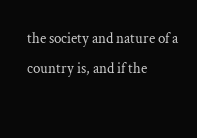the society and nature of a country is, and if the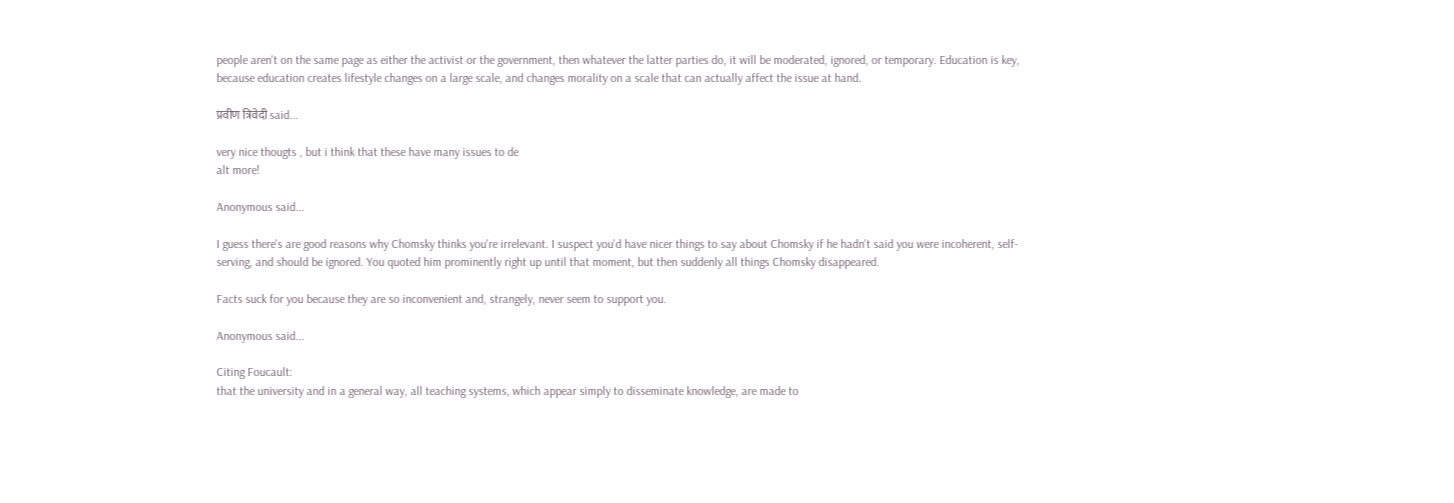people aren't on the same page as either the activist or the government, then whatever the latter parties do, it will be moderated, ignored, or temporary. Education is key, because education creates lifestyle changes on a large scale, and changes morality on a scale that can actually affect the issue at hand.

प्रवीण त्रिवेदी said...

very nice thougts , but i think that these have many issues to de
alt more!

Anonymous said...

I guess there's are good reasons why Chomsky thinks you're irrelevant. I suspect you'd have nicer things to say about Chomsky if he hadn't said you were incoherent, self-serving, and should be ignored. You quoted him prominently right up until that moment, but then suddenly all things Chomsky disappeared.

Facts suck for you because they are so inconvenient and, strangely, never seem to support you.

Anonymous said...

Citing Foucault:
that the university and in a general way, all teaching systems, which appear simply to disseminate knowledge, are made to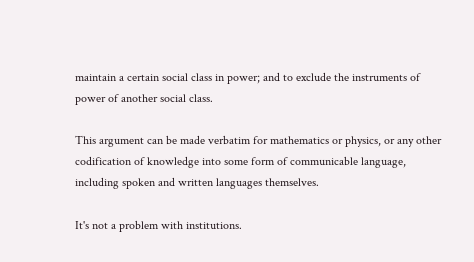maintain a certain social class in power; and to exclude the instruments of power of another social class.

This argument can be made verbatim for mathematics or physics, or any other codification of knowledge into some form of communicable language, including spoken and written languages themselves.

It's not a problem with institutions.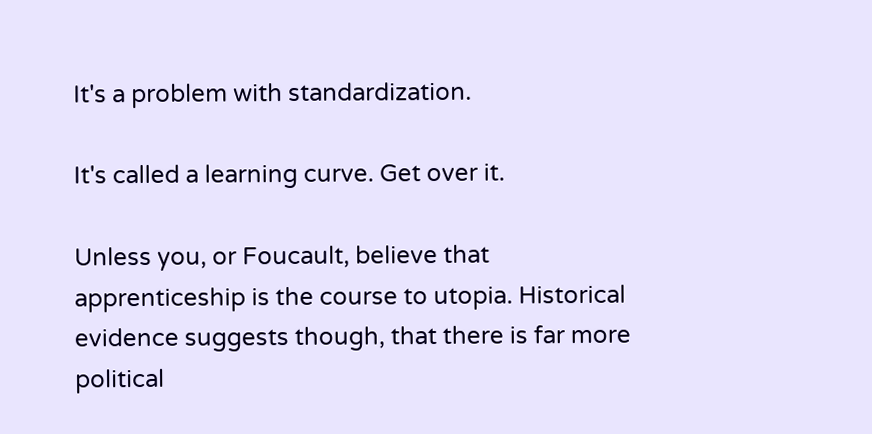It's a problem with standardization.

It's called a learning curve. Get over it.

Unless you, or Foucault, believe that apprenticeship is the course to utopia. Historical evidence suggests though, that there is far more political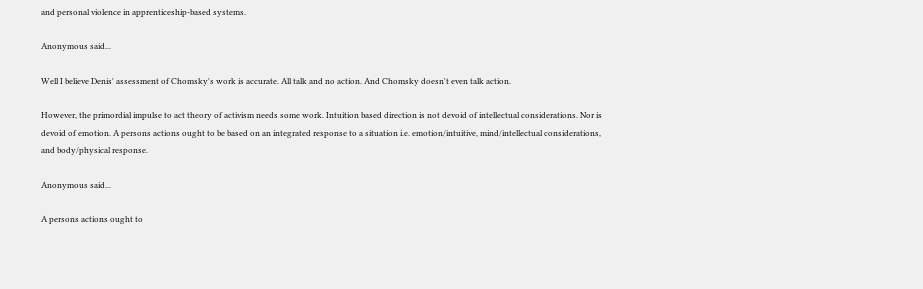and personal violence in apprenticeship-based systems.

Anonymous said...

Well I believe Denis' assessment of Chomsky's work is accurate. All talk and no action. And Chomsky doesn't even talk action.

However, the primordial impulse to act theory of activism needs some work. Intuition based direction is not devoid of intellectual considerations. Nor is devoid of emotion. A persons actions ought to be based on an integrated response to a situation i.e. emotion/intuitive, mind/intellectual considerations, and body/physical response.

Anonymous said...

A persons actions ought to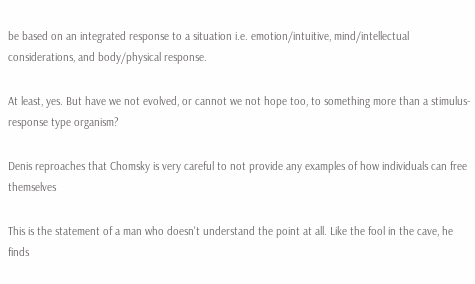be based on an integrated response to a situation i.e. emotion/intuitive, mind/intellectual considerations, and body/physical response.

At least, yes. But have we not evolved, or cannot we not hope too, to something more than a stimulus-response type organism?

Denis reproaches that Chomsky is very careful to not provide any examples of how individuals can free themselves

This is the statement of a man who doesn't understand the point at all. Like the fool in the cave, he finds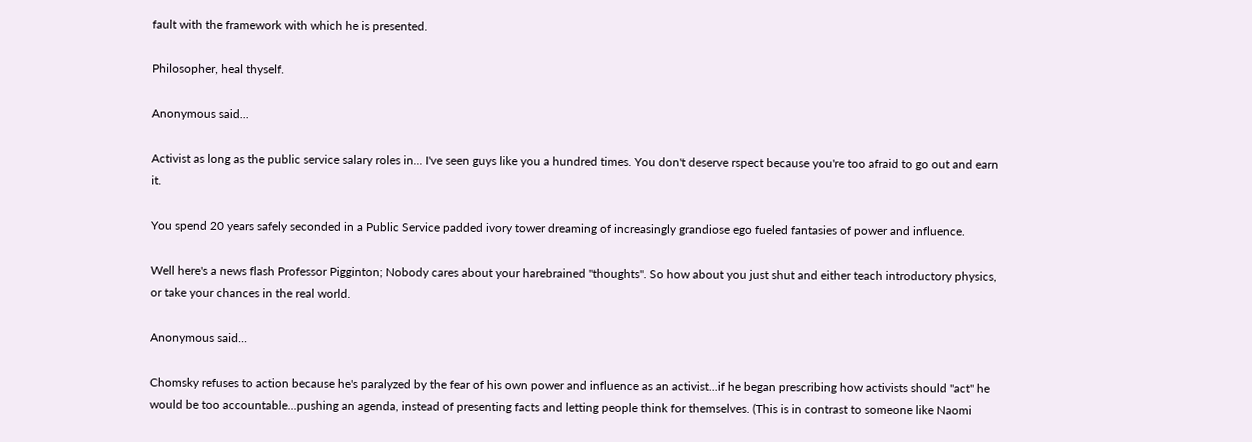fault with the framework with which he is presented.

Philosopher, heal thyself.

Anonymous said...

Activist as long as the public service salary roles in... I've seen guys like you a hundred times. You don't deserve rspect because you're too afraid to go out and earn it.

You spend 20 years safely seconded in a Public Service padded ivory tower dreaming of increasingly grandiose ego fueled fantasies of power and influence.

Well here's a news flash Professor Pigginton; Nobody cares about your harebrained "thoughts". So how about you just shut and either teach introductory physics, or take your chances in the real world.

Anonymous said...

Chomsky refuses to action because he's paralyzed by the fear of his own power and influence as an activist...if he began prescribing how activists should "act" he would be too accountable...pushing an agenda, instead of presenting facts and letting people think for themselves. (This is in contrast to someone like Naomi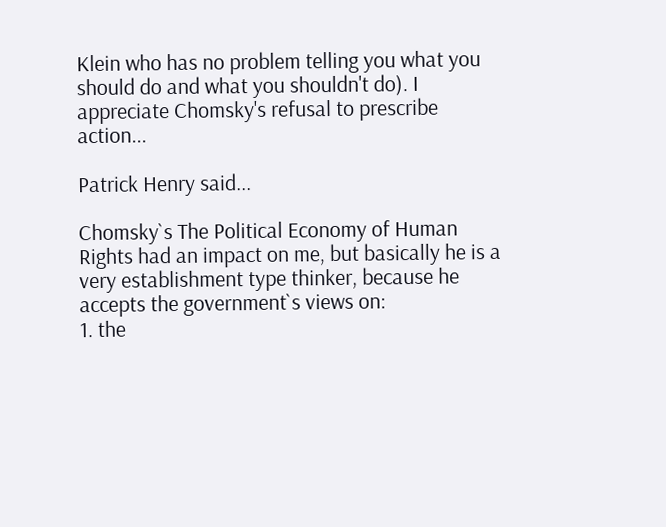Klein who has no problem telling you what you should do and what you shouldn't do). I appreciate Chomsky's refusal to prescribe action...

Patrick Henry said...

Chomsky`s The Political Economy of Human Rights had an impact on me, but basically he is a very establishment type thinker, because he accepts the government`s views on:
1. the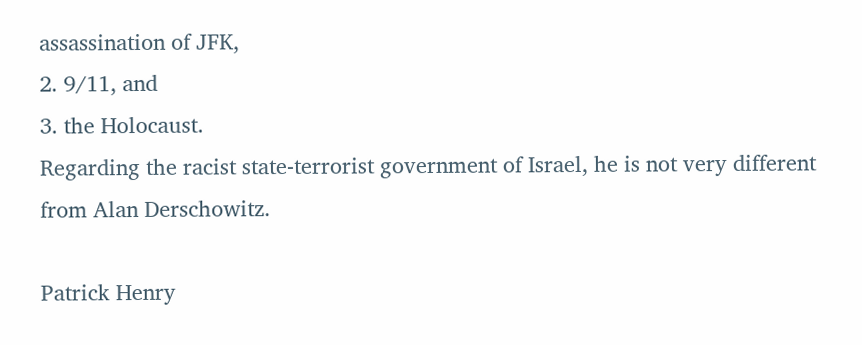assassination of JFK,
2. 9/11, and
3. the Holocaust.
Regarding the racist state-terrorist government of Israel, he is not very different from Alan Derschowitz.

Patrick Henry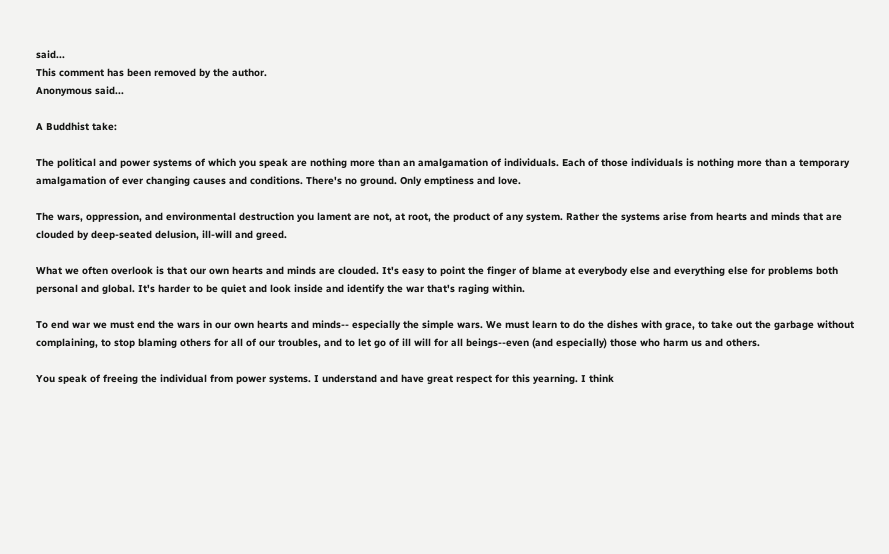said...
This comment has been removed by the author.
Anonymous said...

A Buddhist take:

The political and power systems of which you speak are nothing more than an amalgamation of individuals. Each of those individuals is nothing more than a temporary amalgamation of ever changing causes and conditions. There's no ground. Only emptiness and love.

The wars, oppression, and environmental destruction you lament are not, at root, the product of any system. Rather the systems arise from hearts and minds that are clouded by deep-seated delusion, ill-will and greed.

What we often overlook is that our own hearts and minds are clouded. It's easy to point the finger of blame at everybody else and everything else for problems both personal and global. It's harder to be quiet and look inside and identify the war that's raging within.

To end war we must end the wars in our own hearts and minds-- especially the simple wars. We must learn to do the dishes with grace, to take out the garbage without complaining, to stop blaming others for all of our troubles, and to let go of ill will for all beings--even (and especially) those who harm us and others.

You speak of freeing the individual from power systems. I understand and have great respect for this yearning. I think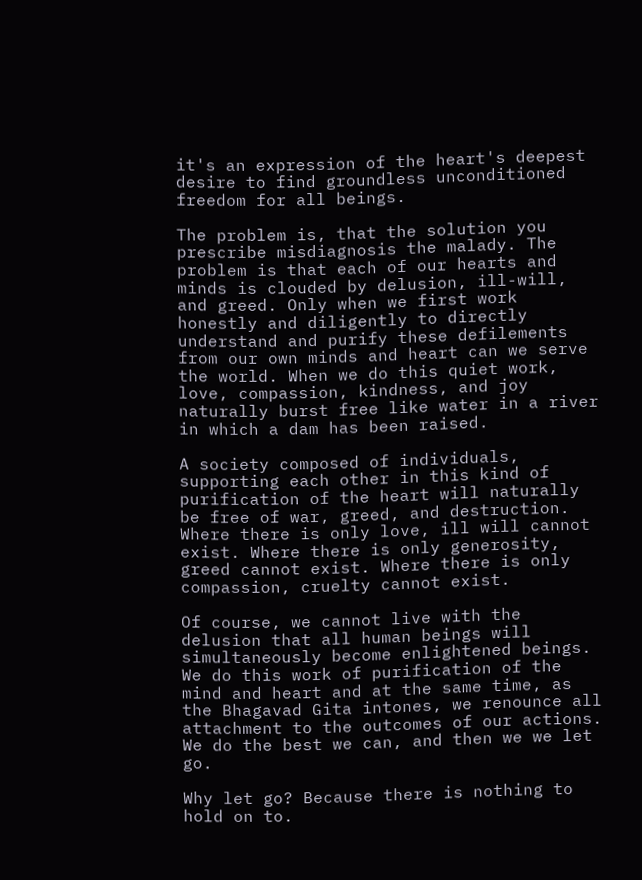it's an expression of the heart's deepest desire to find groundless unconditioned freedom for all beings.

The problem is, that the solution you prescribe misdiagnosis the malady. The problem is that each of our hearts and minds is clouded by delusion, ill-will, and greed. Only when we first work honestly and diligently to directly understand and purify these defilements from our own minds and heart can we serve the world. When we do this quiet work, love, compassion, kindness, and joy naturally burst free like water in a river in which a dam has been raised.

A society composed of individuals, supporting each other in this kind of purification of the heart will naturally be free of war, greed, and destruction. Where there is only love, ill will cannot exist. Where there is only generosity, greed cannot exist. Where there is only compassion, cruelty cannot exist.

Of course, we cannot live with the delusion that all human beings will simultaneously become enlightened beings. We do this work of purification of the mind and heart and at the same time, as the Bhagavad Gita intones, we renounce all attachment to the outcomes of our actions. We do the best we can, and then we we let go.

Why let go? Because there is nothing to hold on to.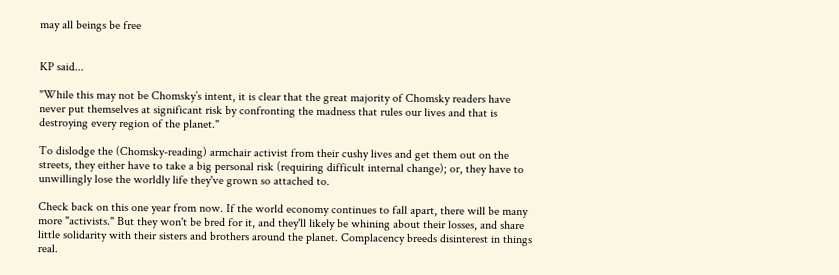may all beings be free


KP said...

"While this may not be Chomsky’s intent, it is clear that the great majority of Chomsky readers have never put themselves at significant risk by confronting the madness that rules our lives and that is destroying every region of the planet."

To dislodge the (Chomsky-reading) armchair activist from their cushy lives and get them out on the streets, they either have to take a big personal risk (requiring difficult internal change); or, they have to unwillingly lose the worldly life they've grown so attached to.

Check back on this one year from now. If the world economy continues to fall apart, there will be many more "activists." But they won't be bred for it, and they'll likely be whining about their losses, and share little solidarity with their sisters and brothers around the planet. Complacency breeds disinterest in things real.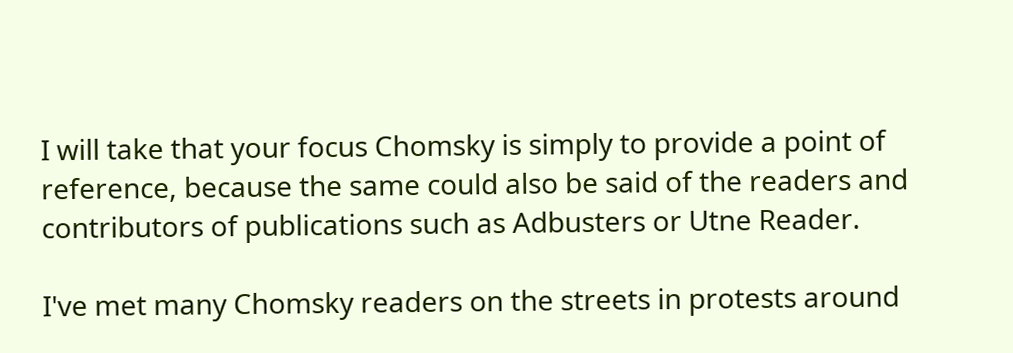I will take that your focus Chomsky is simply to provide a point of reference, because the same could also be said of the readers and contributors of publications such as Adbusters or Utne Reader.

I've met many Chomsky readers on the streets in protests around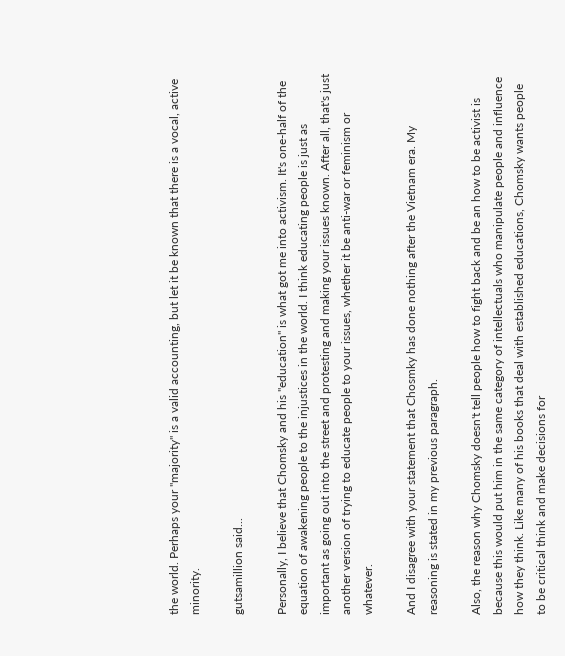the world. Perhaps your "majority" is a valid accounting, but let it be known that there is a vocal, active minority.

gutsamillion said...

Personally, I believe that Chomsky and his "education" is what got me into activism. It's one-half of the equation of awakening people to the injustices in the world. I think educating people is just as important as going out into the street and protesting and making your issues known. After all, that's just another version of trying to educate people to your issues, whether it be anti-war or feminism or whatever.

And I disagree with your statement that Chosmky has done nothing after the Vietnam era. My reasoning is stated in my previous paragraph.

Also, the reason why Chomsky doesn't tell people how to fight back and be an how to be activist is because this would put him in the same category of intellectuals who manipulate people and influence how they think. Like many of his books that deal with established educations, Chomsky wants people to be critical think and make decisions for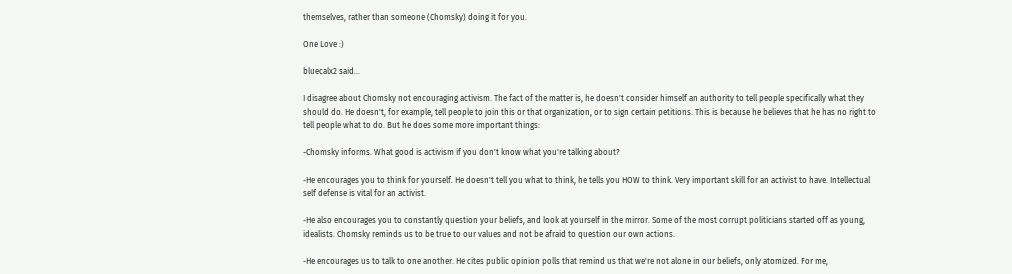themselves, rather than someone (Chomsky) doing it for you.

One Love :)

bluecalx2 said...

I disagree about Chomsky not encouraging activism. The fact of the matter is, he doesn't consider himself an authority to tell people specifically what they should do. He doesn't, for example, tell people to join this or that organization, or to sign certain petitions. This is because he believes that he has no right to tell people what to do. But he does some more important things:

-Chomsky informs. What good is activism if you don't know what you're talking about?

-He encourages you to think for yourself. He doesn't tell you what to think, he tells you HOW to think. Very important skill for an activist to have. Intellectual self defense is vital for an activist.

-He also encourages you to constantly question your beliefs, and look at yourself in the mirror. Some of the most corrupt politicians started off as young, idealists. Chomsky reminds us to be true to our values and not be afraid to question our own actions.

-He encourages us to talk to one another. He cites public opinion polls that remind us that we're not alone in our beliefs, only atomized. For me,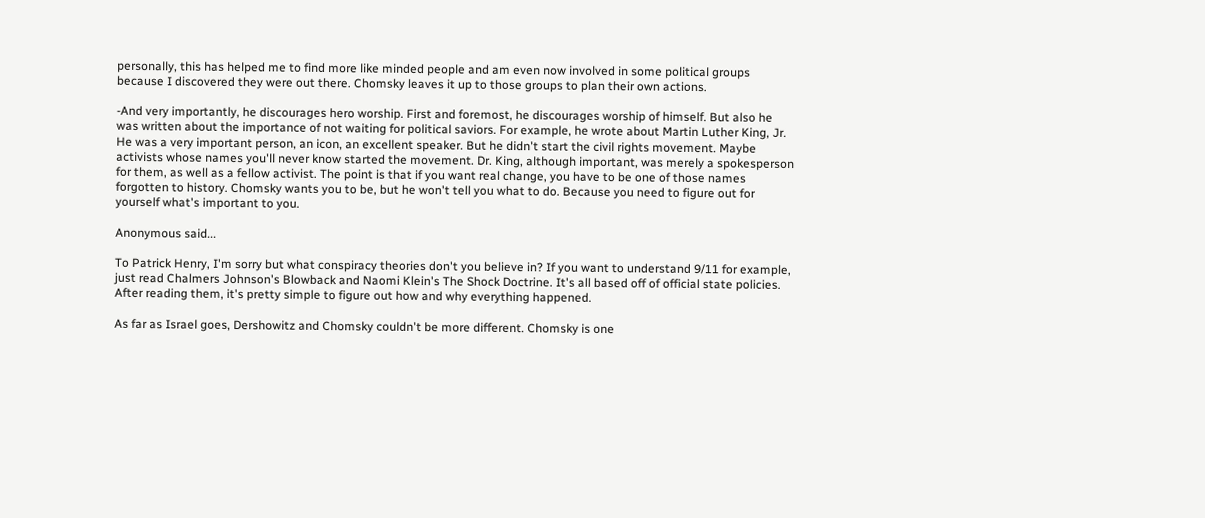personally, this has helped me to find more like minded people and am even now involved in some political groups because I discovered they were out there. Chomsky leaves it up to those groups to plan their own actions.

-And very importantly, he discourages hero worship. First and foremost, he discourages worship of himself. But also he was written about the importance of not waiting for political saviors. For example, he wrote about Martin Luther King, Jr. He was a very important person, an icon, an excellent speaker. But he didn't start the civil rights movement. Maybe activists whose names you'll never know started the movement. Dr. King, although important, was merely a spokesperson for them, as well as a fellow activist. The point is that if you want real change, you have to be one of those names forgotten to history. Chomsky wants you to be, but he won't tell you what to do. Because you need to figure out for yourself what's important to you.

Anonymous said...

To Patrick Henry, I'm sorry but what conspiracy theories don't you believe in? If you want to understand 9/11 for example, just read Chalmers Johnson's Blowback and Naomi Klein's The Shock Doctrine. It's all based off of official state policies. After reading them, it's pretty simple to figure out how and why everything happened.

As far as Israel goes, Dershowitz and Chomsky couldn't be more different. Chomsky is one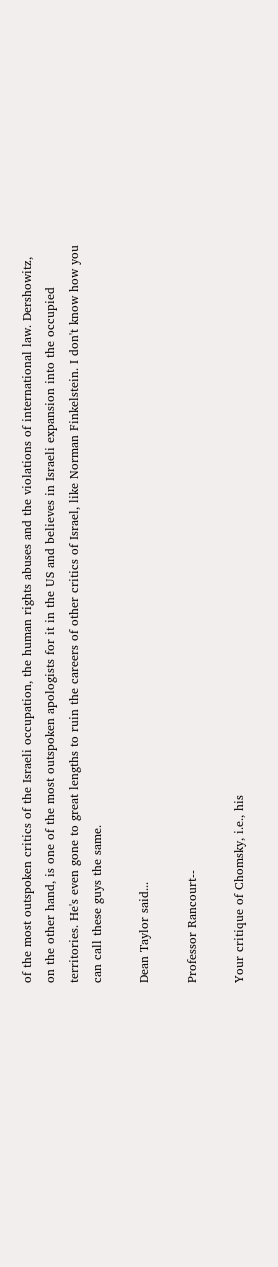of the most outspoken critics of the Israeli occupation, the human rights abuses and the violations of international law. Dershowitz, on the other hand, is one of the most outspoken apologists for it in the US and believes in Israeli expansion into the occupied territories. He's even gone to great lengths to ruin the careers of other critics of Israel, like Norman Finkelstein. I don't know how you can call these guys the same.

Dean Taylor said...

Professor Rancourt--

Your critique of Chomsky, i.e., his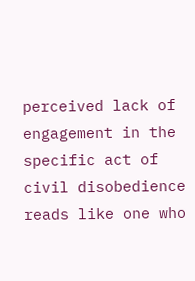perceived lack of engagement in the specific act of civil disobedience reads like one who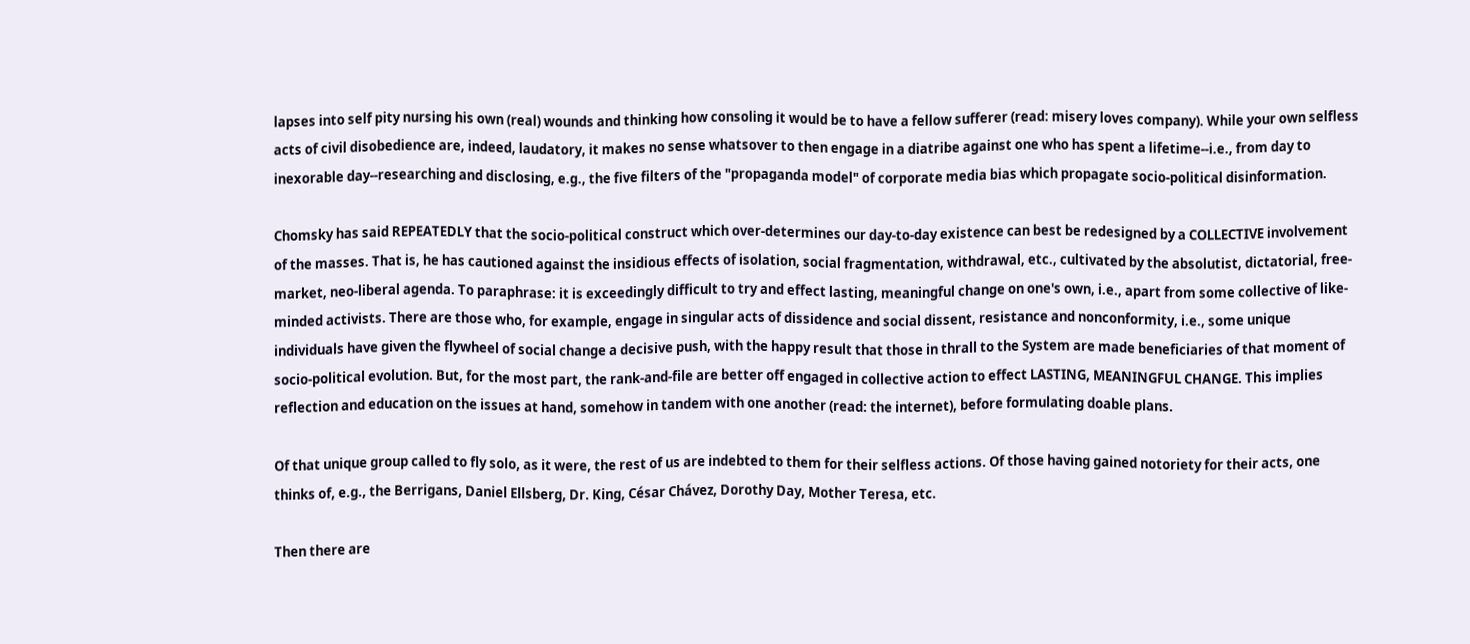lapses into self pity nursing his own (real) wounds and thinking how consoling it would be to have a fellow sufferer (read: misery loves company). While your own selfless acts of civil disobedience are, indeed, laudatory, it makes no sense whatsover to then engage in a diatribe against one who has spent a lifetime--i.e., from day to inexorable day--researching and disclosing, e.g., the five filters of the "propaganda model" of corporate media bias which propagate socio-political disinformation.

Chomsky has said REPEATEDLY that the socio-political construct which over-determines our day-to-day existence can best be redesigned by a COLLECTIVE involvement of the masses. That is, he has cautioned against the insidious effects of isolation, social fragmentation, withdrawal, etc., cultivated by the absolutist, dictatorial, free-market, neo-liberal agenda. To paraphrase: it is exceedingly difficult to try and effect lasting, meaningful change on one's own, i.e., apart from some collective of like-minded activists. There are those who, for example, engage in singular acts of dissidence and social dissent, resistance and nonconformity, i.e., some unique individuals have given the flywheel of social change a decisive push, with the happy result that those in thrall to the System are made beneficiaries of that moment of socio-political evolution. But, for the most part, the rank-and-file are better off engaged in collective action to effect LASTING, MEANINGFUL CHANGE. This implies reflection and education on the issues at hand, somehow in tandem with one another (read: the internet), before formulating doable plans.

Of that unique group called to fly solo, as it were, the rest of us are indebted to them for their selfless actions. Of those having gained notoriety for their acts, one thinks of, e.g., the Berrigans, Daniel Ellsberg, Dr. King, César Chávez, Dorothy Day, Mother Teresa, etc.

Then there are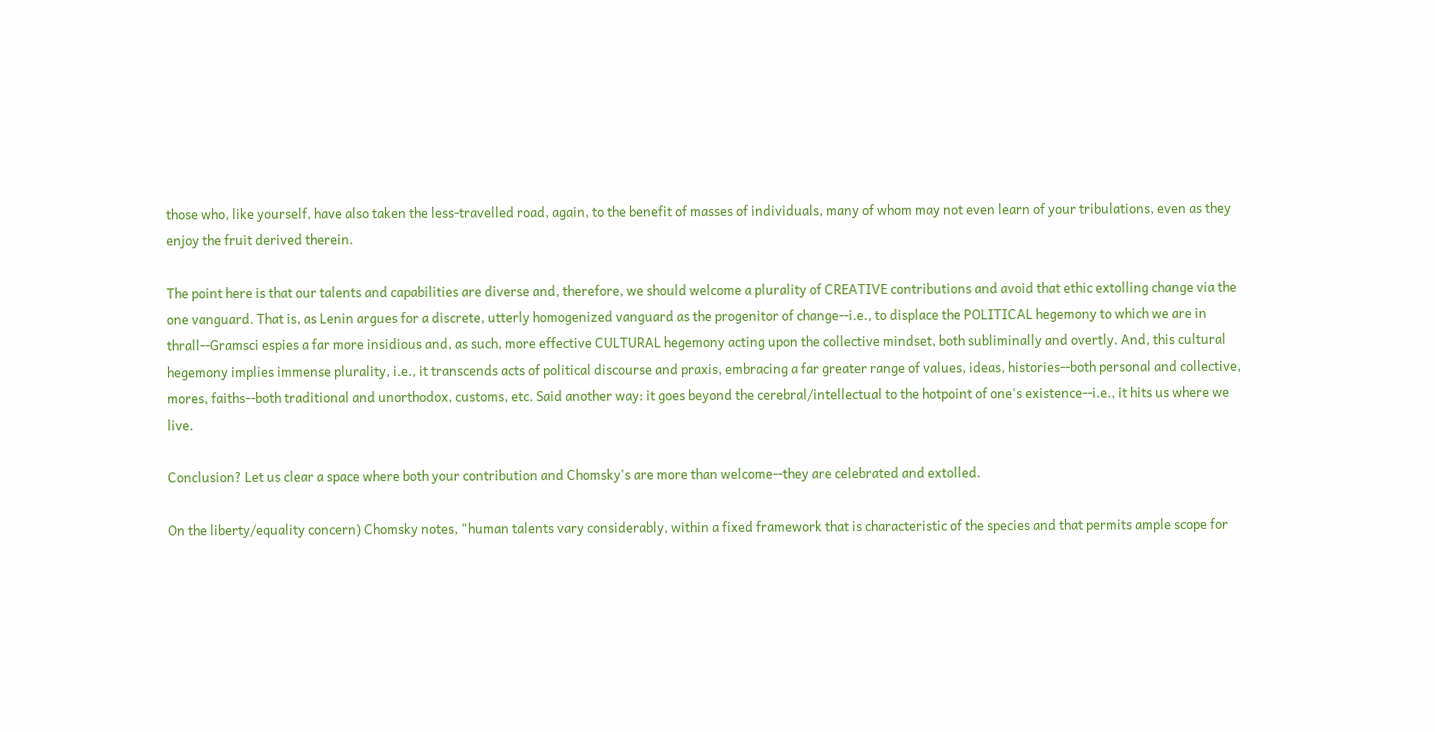those who, like yourself, have also taken the less-travelled road, again, to the benefit of masses of individuals, many of whom may not even learn of your tribulations, even as they enjoy the fruit derived therein.

The point here is that our talents and capabilities are diverse and, therefore, we should welcome a plurality of CREATIVE contributions and avoid that ethic extolling change via the one vanguard. That is, as Lenin argues for a discrete, utterly homogenized vanguard as the progenitor of change--i.e., to displace the POLITICAL hegemony to which we are in thrall--Gramsci espies a far more insidious and, as such, more effective CULTURAL hegemony acting upon the collective mindset, both subliminally and overtly. And, this cultural hegemony implies immense plurality, i.e., it transcends acts of political discourse and praxis, embracing a far greater range of values, ideas, histories--both personal and collective, mores, faiths--both traditional and unorthodox, customs, etc. Said another way: it goes beyond the cerebral/intellectual to the hotpoint of one's existence--i.e., it hits us where we live.

Conclusion? Let us clear a space where both your contribution and Chomsky's are more than welcome--they are celebrated and extolled.

On the liberty/equality concern) Chomsky notes, "human talents vary considerably, within a fixed framework that is characteristic of the species and that permits ample scope for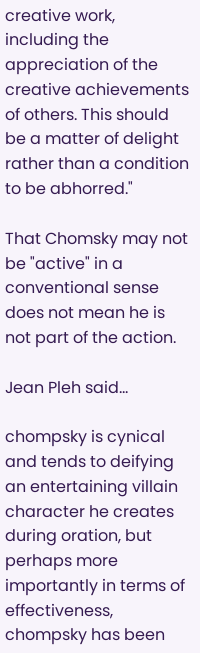creative work, including the appreciation of the creative achievements of others. This should be a matter of delight rather than a condition to be abhorred."

That Chomsky may not be "active" in a conventional sense does not mean he is not part of the action.

Jean Pleh said...

chompsky is cynical and tends to deifying an entertaining villain character he creates during oration, but perhaps more importantly in terms of effectiveness, chompsky has been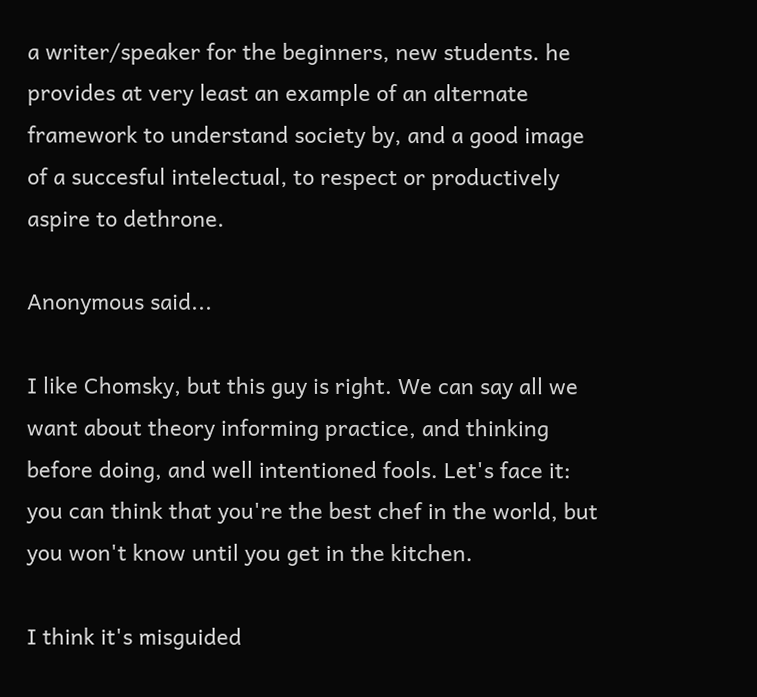a writer/speaker for the beginners, new students. he provides at very least an example of an alternate framework to understand society by, and a good image of a succesful intelectual, to respect or productively aspire to dethrone.

Anonymous said...

I like Chomsky, but this guy is right. We can say all we want about theory informing practice, and thinking before doing, and well intentioned fools. Let's face it: you can think that you're the best chef in the world, but you won't know until you get in the kitchen.

I think it's misguided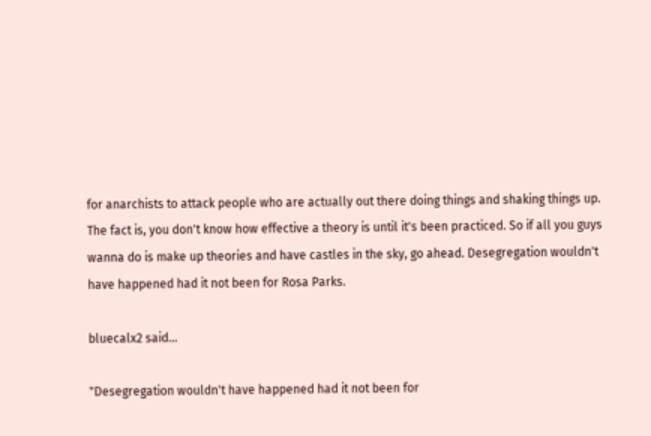for anarchists to attack people who are actually out there doing things and shaking things up. The fact is, you don't know how effective a theory is until it's been practiced. So if all you guys wanna do is make up theories and have castles in the sky, go ahead. Desegregation wouldn't have happened had it not been for Rosa Parks.

bluecalx2 said...

"Desegregation wouldn't have happened had it not been for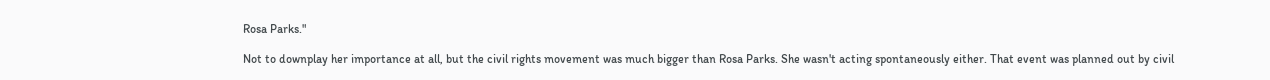Rosa Parks."

Not to downplay her importance at all, but the civil rights movement was much bigger than Rosa Parks. She wasn't acting spontaneously either. That event was planned out by civil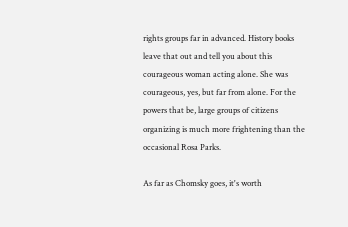rights groups far in advanced. History books leave that out and tell you about this courageous woman acting alone. She was courageous, yes, but far from alone. For the powers that be, large groups of citizens organizing is much more frightening than the occasional Rosa Parks.

As far as Chomsky goes, it's worth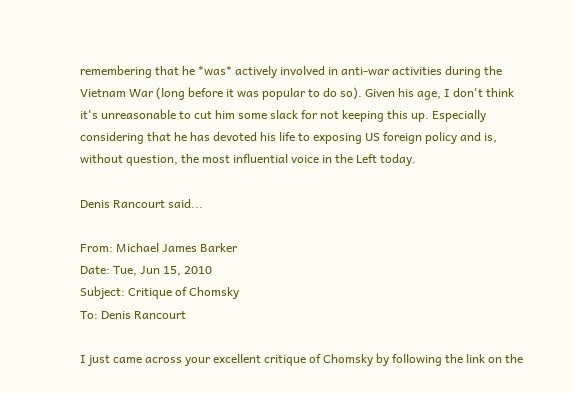remembering that he *was* actively involved in anti-war activities during the Vietnam War (long before it was popular to do so). Given his age, I don't think it's unreasonable to cut him some slack for not keeping this up. Especially considering that he has devoted his life to exposing US foreign policy and is, without question, the most influential voice in the Left today.

Denis Rancourt said...

From: Michael James Barker
Date: Tue, Jun 15, 2010
Subject: Critique of Chomsky
To: Denis Rancourt

I just came across your excellent critique of Chomsky by following the link on the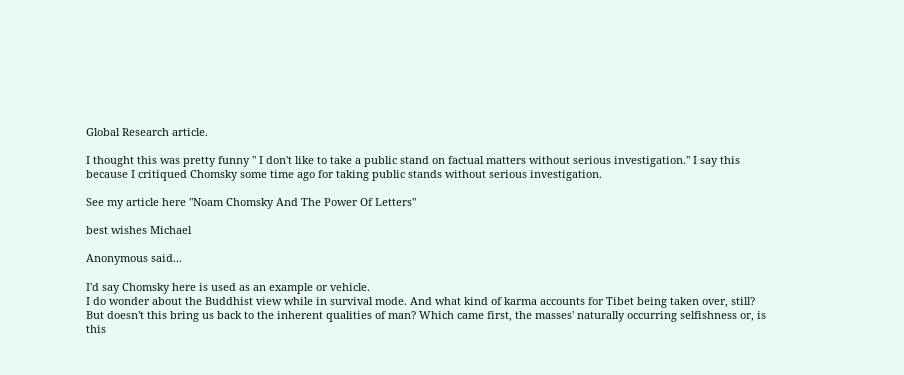Global Research article.

I thought this was pretty funny " I don't like to take a public stand on factual matters without serious investigation." I say this because I critiqued Chomsky some time ago for taking public stands without serious investigation.

See my article here "Noam Chomsky And The Power Of Letters"

best wishes Michael

Anonymous said...

I'd say Chomsky here is used as an example or vehicle.
I do wonder about the Buddhist view while in survival mode. And what kind of karma accounts for Tibet being taken over, still?
But doesn't this bring us back to the inherent qualities of man? Which came first, the masses' naturally occurring selfishness or, is this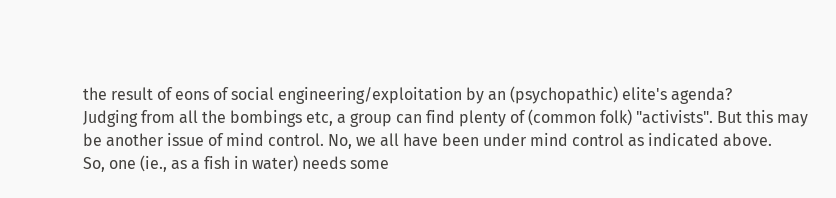the result of eons of social engineering/exploitation by an (psychopathic) elite's agenda?
Judging from all the bombings etc, a group can find plenty of (common folk) "activists". But this may be another issue of mind control. No, we all have been under mind control as indicated above.
So, one (ie., as a fish in water) needs some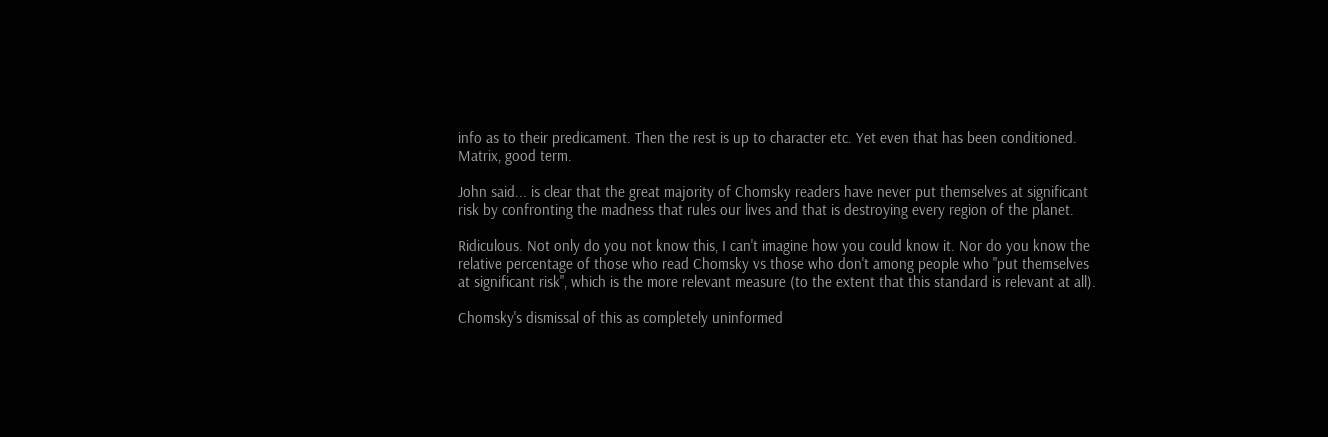info as to their predicament. Then the rest is up to character etc. Yet even that has been conditioned.
Matrix, good term.

John said... is clear that the great majority of Chomsky readers have never put themselves at significant risk by confronting the madness that rules our lives and that is destroying every region of the planet.

Ridiculous. Not only do you not know this, I can't imagine how you could know it. Nor do you know the relative percentage of those who read Chomsky vs those who don't among people who "put themselves at significant risk", which is the more relevant measure (to the extent that this standard is relevant at all).

Chomsky's dismissal of this as completely uninformed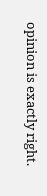opinion is exactly right.